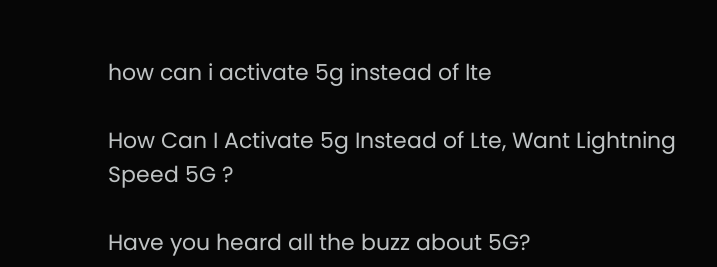how can i activate 5g instead of lte

How Can I Activate 5g Instead of Lte, Want Lightning Speed 5G ?

Have you heard all the buzz about 5G?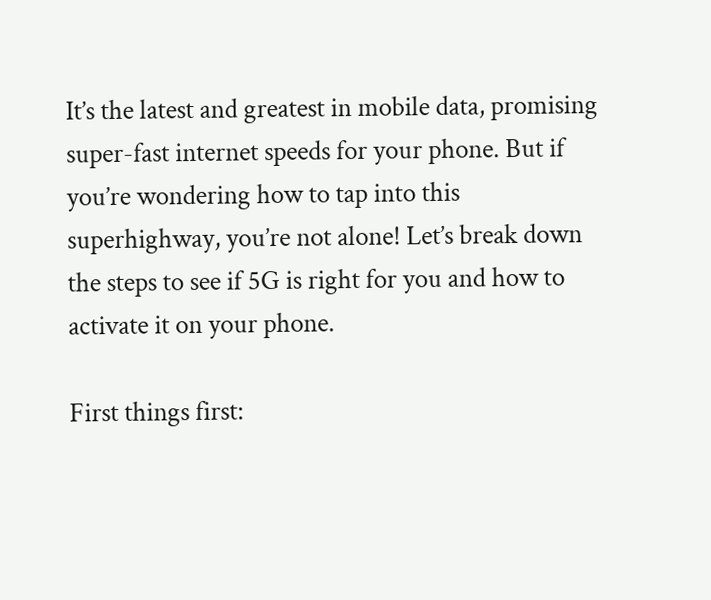It’s the latest and greatest in mobile data, promising super-fast internet speeds for your phone. But if you’re wondering how to tap into this superhighway, you’re not alone! Let’s break down the steps to see if 5G is right for you and how to activate it on your phone.

First things first: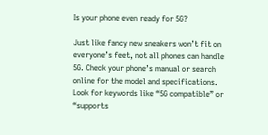Is your phone even ready for 5G?

Just like fancy new sneakers won’t fit on everyone’s feet, not all phones can handle 5G. Check your phone’s manual or search online for the model and specifications. Look for keywords like “5G compatible” or “supports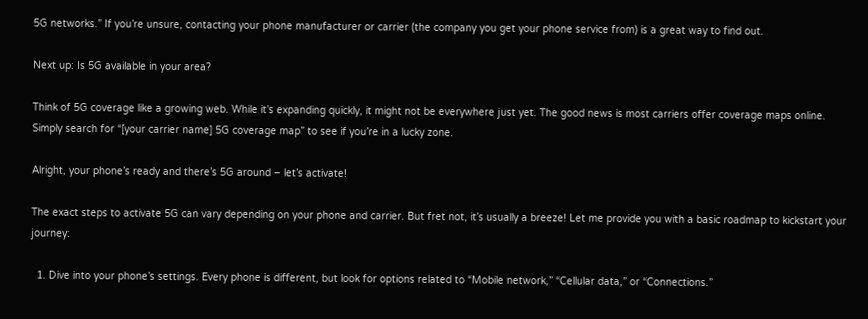5G networks.” If you’re unsure, contacting your phone manufacturer or carrier (the company you get your phone service from) is a great way to find out.

Next up: Is 5G available in your area?

Think of 5G coverage like a growing web. While it’s expanding quickly, it might not be everywhere just yet. The good news is most carriers offer coverage maps online. Simply search for “[your carrier name] 5G coverage map” to see if you’re in a lucky zone.

Alright, your phone’s ready and there’s 5G around – let’s activate!

The exact steps to activate 5G can vary depending on your phone and carrier. But fret not, it’s usually a breeze! Let me provide you with a basic roadmap to kickstart your journey:

  1. Dive into your phone’s settings. Every phone is different, but look for options related to “Mobile network,” “Cellular data,” or “Connections.”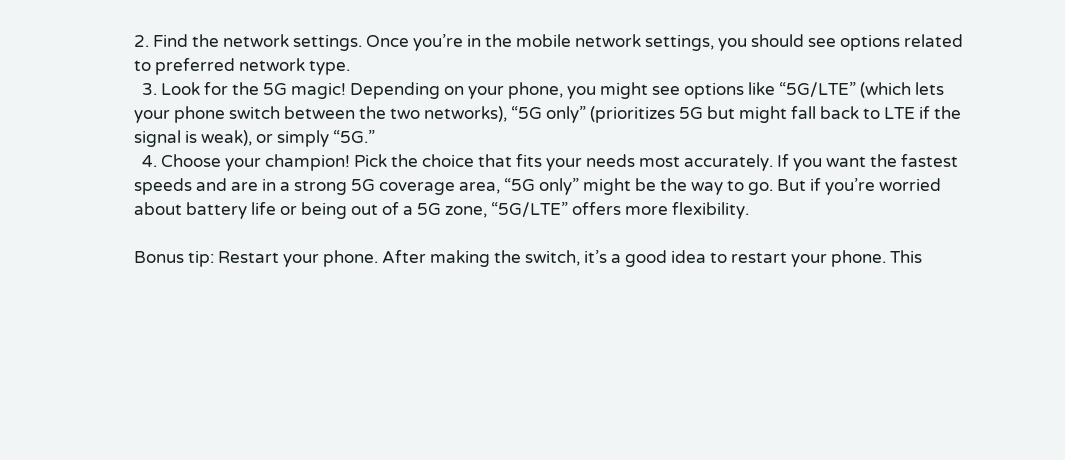2. Find the network settings. Once you’re in the mobile network settings, you should see options related to preferred network type.
  3. Look for the 5G magic! Depending on your phone, you might see options like “5G/LTE” (which lets your phone switch between the two networks), “5G only” (prioritizes 5G but might fall back to LTE if the signal is weak), or simply “5G.”
  4. Choose your champion! Pick the choice that fits your needs most accurately. If you want the fastest speeds and are in a strong 5G coverage area, “5G only” might be the way to go. But if you’re worried about battery life or being out of a 5G zone, “5G/LTE” offers more flexibility.

Bonus tip: Restart your phone. After making the switch, it’s a good idea to restart your phone. This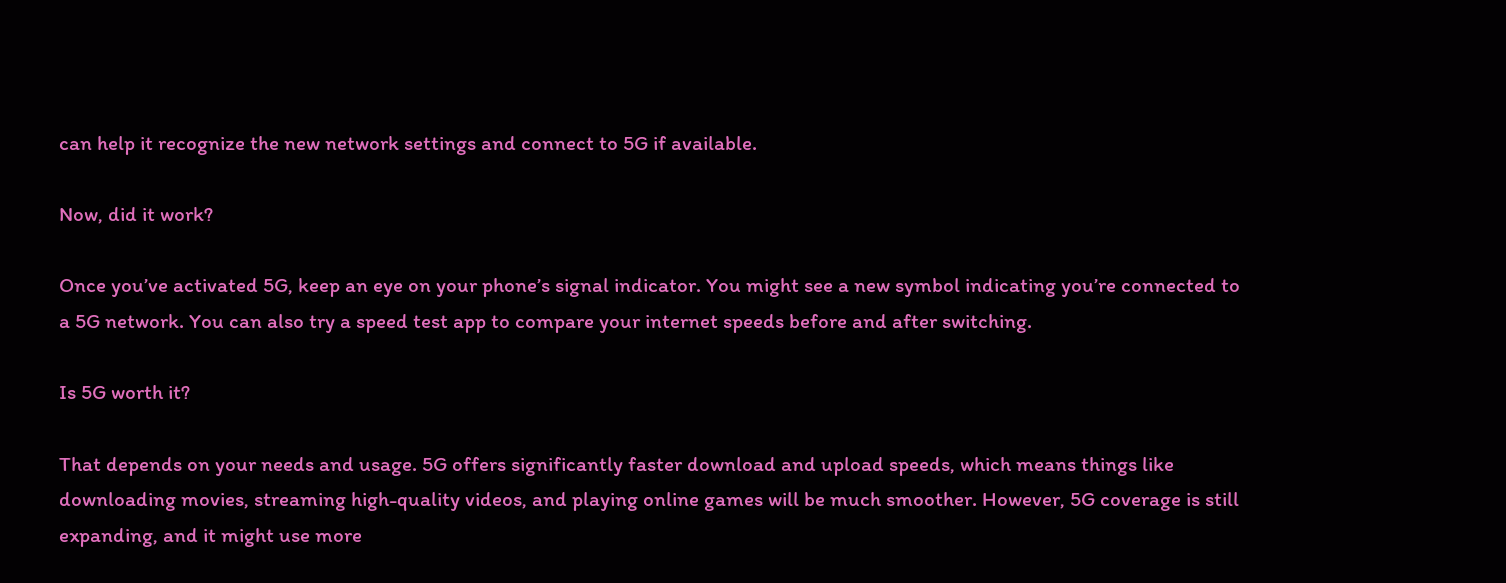can help it recognize the new network settings and connect to 5G if available.

Now, did it work?

Once you’ve activated 5G, keep an eye on your phone’s signal indicator. You might see a new symbol indicating you’re connected to a 5G network. You can also try a speed test app to compare your internet speeds before and after switching.

Is 5G worth it?

That depends on your needs and usage. 5G offers significantly faster download and upload speeds, which means things like downloading movies, streaming high-quality videos, and playing online games will be much smoother. However, 5G coverage is still expanding, and it might use more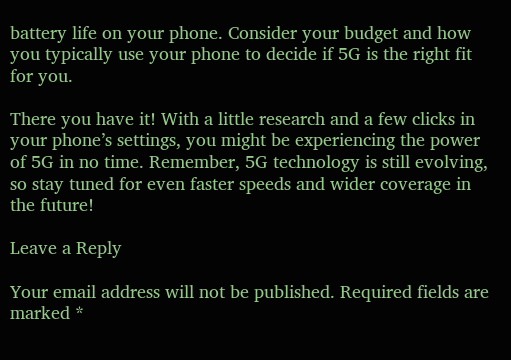battery life on your phone. Consider your budget and how you typically use your phone to decide if 5G is the right fit for you.

There you have it! With a little research and a few clicks in your phone’s settings, you might be experiencing the power of 5G in no time. Remember, 5G technology is still evolving, so stay tuned for even faster speeds and wider coverage in the future!

Leave a Reply

Your email address will not be published. Required fields are marked *